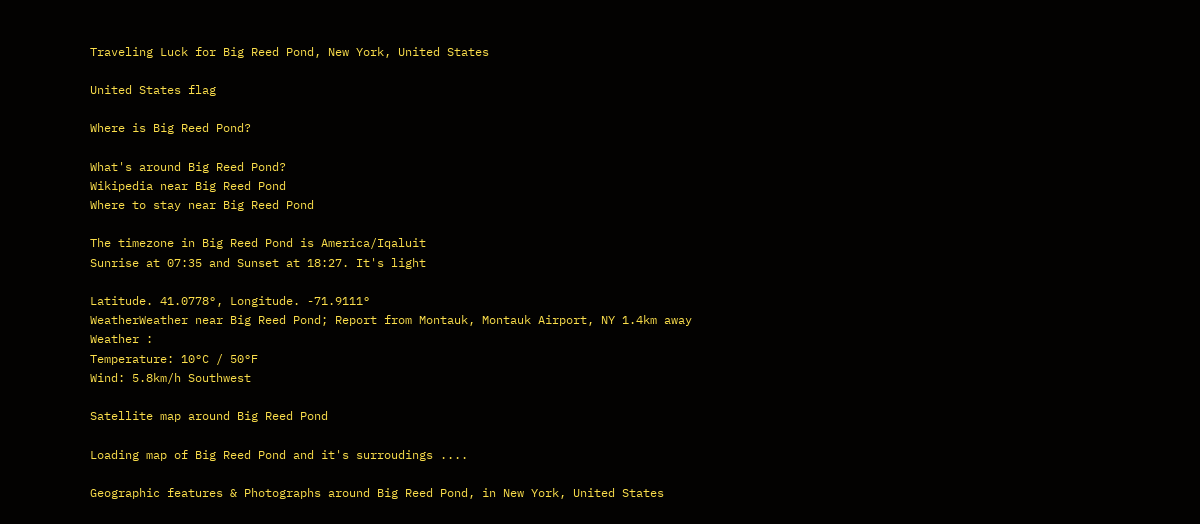Traveling Luck for Big Reed Pond, New York, United States

United States flag

Where is Big Reed Pond?

What's around Big Reed Pond?
Wikipedia near Big Reed Pond
Where to stay near Big Reed Pond

The timezone in Big Reed Pond is America/Iqaluit
Sunrise at 07:35 and Sunset at 18:27. It's light

Latitude. 41.0778°, Longitude. -71.9111°
WeatherWeather near Big Reed Pond; Report from Montauk, Montauk Airport, NY 1.4km away
Weather :
Temperature: 10°C / 50°F
Wind: 5.8km/h Southwest

Satellite map around Big Reed Pond

Loading map of Big Reed Pond and it's surroudings ....

Geographic features & Photographs around Big Reed Pond, in New York, United States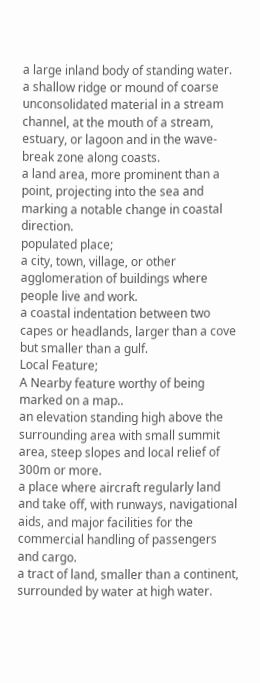a large inland body of standing water.
a shallow ridge or mound of coarse unconsolidated material in a stream channel, at the mouth of a stream, estuary, or lagoon and in the wave-break zone along coasts.
a land area, more prominent than a point, projecting into the sea and marking a notable change in coastal direction.
populated place;
a city, town, village, or other agglomeration of buildings where people live and work.
a coastal indentation between two capes or headlands, larger than a cove but smaller than a gulf.
Local Feature;
A Nearby feature worthy of being marked on a map..
an elevation standing high above the surrounding area with small summit area, steep slopes and local relief of 300m or more.
a place where aircraft regularly land and take off, with runways, navigational aids, and major facilities for the commercial handling of passengers and cargo.
a tract of land, smaller than a continent, surrounded by water at high water.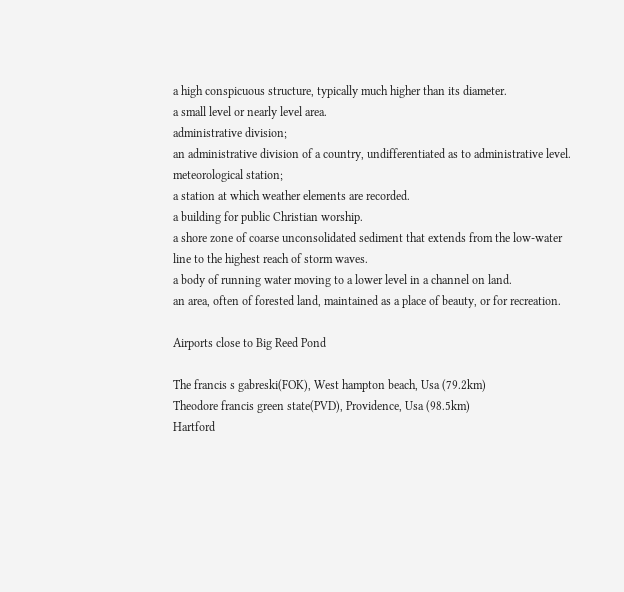a high conspicuous structure, typically much higher than its diameter.
a small level or nearly level area.
administrative division;
an administrative division of a country, undifferentiated as to administrative level.
meteorological station;
a station at which weather elements are recorded.
a building for public Christian worship.
a shore zone of coarse unconsolidated sediment that extends from the low-water line to the highest reach of storm waves.
a body of running water moving to a lower level in a channel on land.
an area, often of forested land, maintained as a place of beauty, or for recreation.

Airports close to Big Reed Pond

The francis s gabreski(FOK), West hampton beach, Usa (79.2km)
Theodore francis green state(PVD), Providence, Usa (98.5km)
Hartford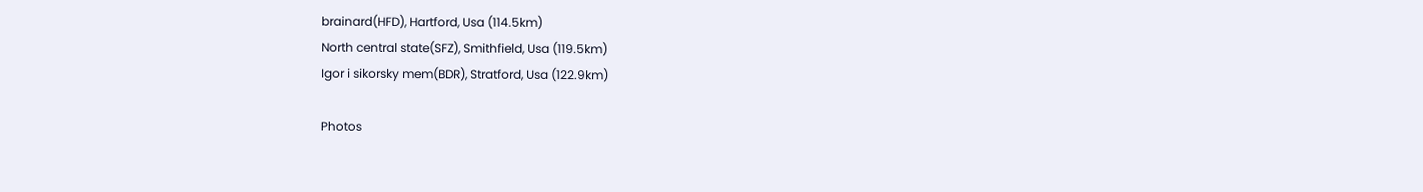brainard(HFD), Hartford, Usa (114.5km)
North central state(SFZ), Smithfield, Usa (119.5km)
Igor i sikorsky mem(BDR), Stratford, Usa (122.9km)

Photos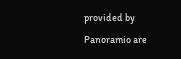provided by Panoramio are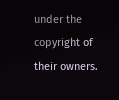under the copyright of their owners.